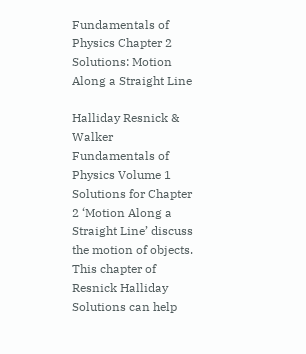Fundamentals of Physics Chapter 2 Solutions: Motion Along a Straight Line

Halliday Resnick & Walker Fundamentals of Physics Volume 1 Solutions for Chapter 2 ‘Motion Along a Straight Line’ discuss the motion of objects. This chapter of Resnick Halliday Solutions can help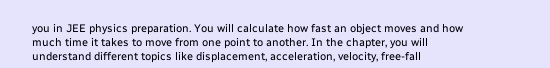you in JEE physics preparation. You will calculate how fast an object moves and how much time it takes to move from one point to another. In the chapter, you will understand different topics like displacement, acceleration, velocity, free-fall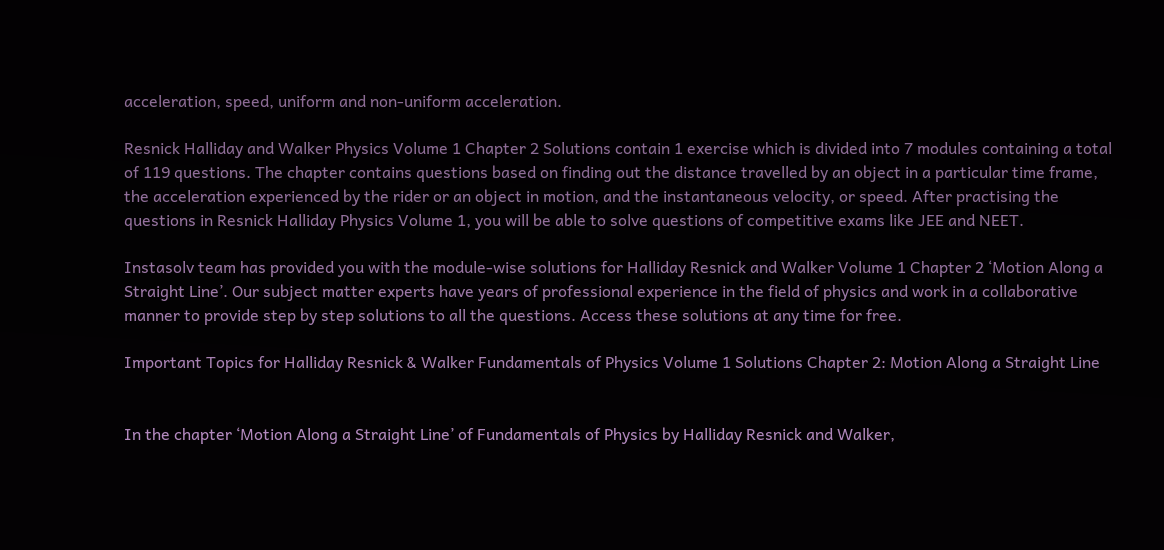acceleration, speed, uniform and non-uniform acceleration.

Resnick Halliday and Walker Physics Volume 1 Chapter 2 Solutions contain 1 exercise which is divided into 7 modules containing a total of 119 questions. The chapter contains questions based on finding out the distance travelled by an object in a particular time frame, the acceleration experienced by the rider or an object in motion, and the instantaneous velocity, or speed. After practising the questions in Resnick Halliday Physics Volume 1, you will be able to solve questions of competitive exams like JEE and NEET.

Instasolv team has provided you with the module-wise solutions for Halliday Resnick and Walker Volume 1 Chapter 2 ‘Motion Along a Straight Line’. Our subject matter experts have years of professional experience in the field of physics and work in a collaborative manner to provide step by step solutions to all the questions. Access these solutions at any time for free.

Important Topics for Halliday Resnick & Walker Fundamentals of Physics Volume 1 Solutions Chapter 2: Motion Along a Straight Line


In the chapter ‘Motion Along a Straight Line’ of Fundamentals of Physics by Halliday Resnick and Walker,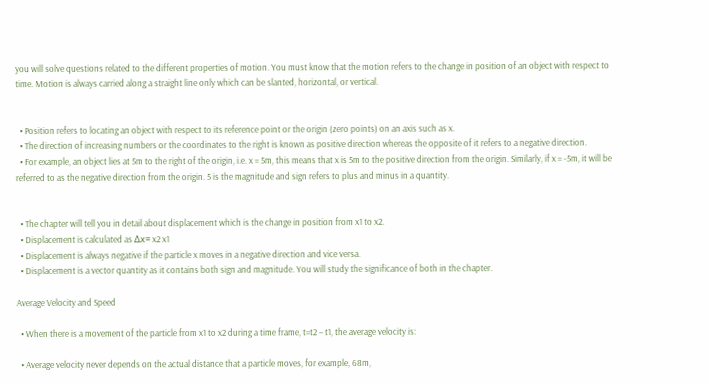you will solve questions related to the different properties of motion. You must know that the motion refers to the change in position of an object with respect to time. Motion is always carried along a straight line only which can be slanted, horizontal, or vertical.


  • Position refers to locating an object with respect to its reference point or the origin (zero points) on an axis such as x.
  • The direction of increasing numbers or the coordinates to the right is known as positive direction whereas the opposite of it refers to a negative direction.
  • For example, an object lies at 5m to the right of the origin, i.e. x = 5m, this means that x is 5m to the positive direction from the origin. Similarly, if x = -5m, it will be referred to as the negative direction from the origin. 5 is the magnitude and sign refers to plus and minus in a quantity.


  • The chapter will tell you in detail about displacement which is the change in position from x1 to x2.
  • Displacement is calculated as Δx= x2 x1
  • Displacement is always negative if the particle x moves in a negative direction and vice versa.
  • Displacement is a vector quantity as it contains both sign and magnitude. You will study the significance of both in the chapter.

Average Velocity and Speed

  • When there is a movement of the particle from x1 to x2 during a time frame, t=t2 – t1, the average velocity is:

  • Average velocity never depends on the actual distance that a particle moves, for example, 68m,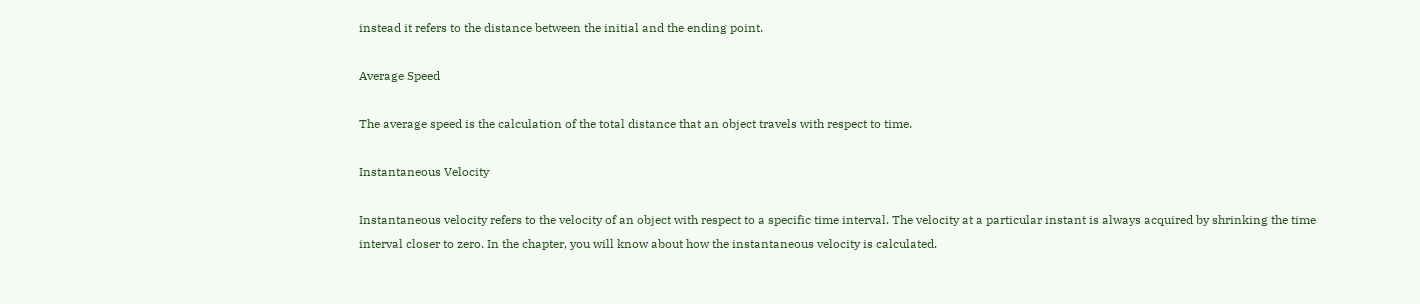instead it refers to the distance between the initial and the ending point.

Average Speed

The average speed is the calculation of the total distance that an object travels with respect to time.

Instantaneous Velocity

Instantaneous velocity refers to the velocity of an object with respect to a specific time interval. The velocity at a particular instant is always acquired by shrinking the time interval closer to zero. In the chapter, you will know about how the instantaneous velocity is calculated.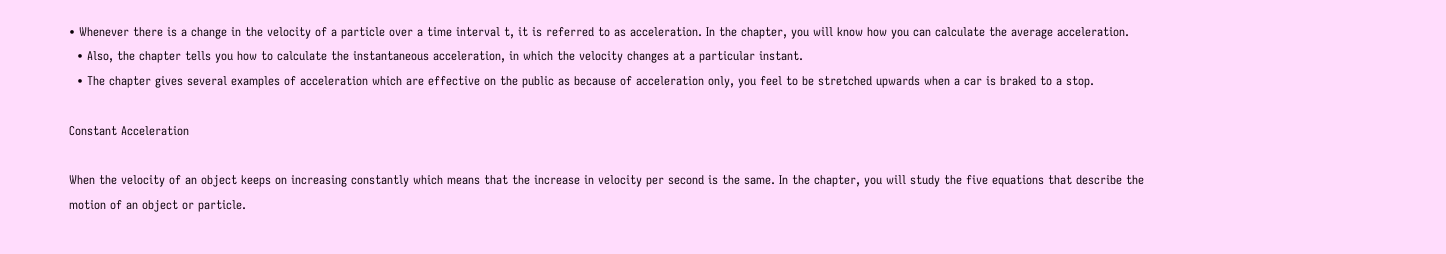• Whenever there is a change in the velocity of a particle over a time interval t, it is referred to as acceleration. In the chapter, you will know how you can calculate the average acceleration.
  • Also, the chapter tells you how to calculate the instantaneous acceleration, in which the velocity changes at a particular instant.
  • The chapter gives several examples of acceleration which are effective on the public as because of acceleration only, you feel to be stretched upwards when a car is braked to a stop.

Constant Acceleration

When the velocity of an object keeps on increasing constantly which means that the increase in velocity per second is the same. In the chapter, you will study the five equations that describe the motion of an object or particle.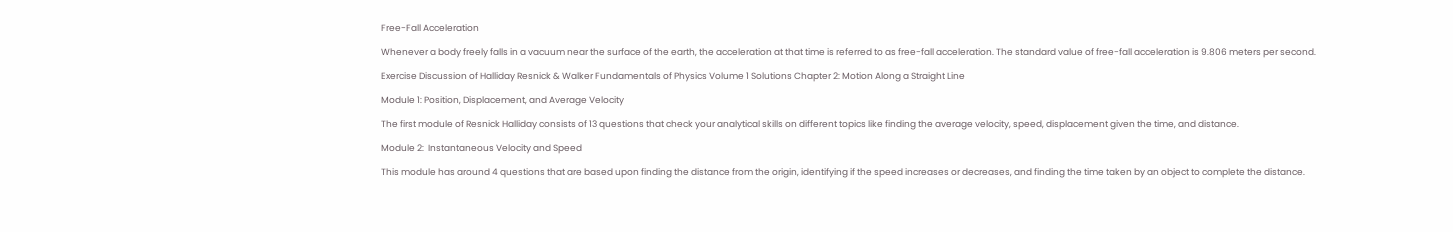Free-Fall Acceleration

Whenever a body freely falls in a vacuum near the surface of the earth, the acceleration at that time is referred to as free-fall acceleration. The standard value of free-fall acceleration is 9.806 meters per second.

Exercise Discussion of Halliday Resnick & Walker Fundamentals of Physics Volume 1 Solutions Chapter 2: Motion Along a Straight Line

Module 1: Position, Displacement, and Average Velocity

The first module of Resnick Halliday consists of 13 questions that check your analytical skills on different topics like finding the average velocity, speed, displacement given the time, and distance.

Module 2:  Instantaneous Velocity and Speed

This module has around 4 questions that are based upon finding the distance from the origin, identifying if the speed increases or decreases, and finding the time taken by an object to complete the distance.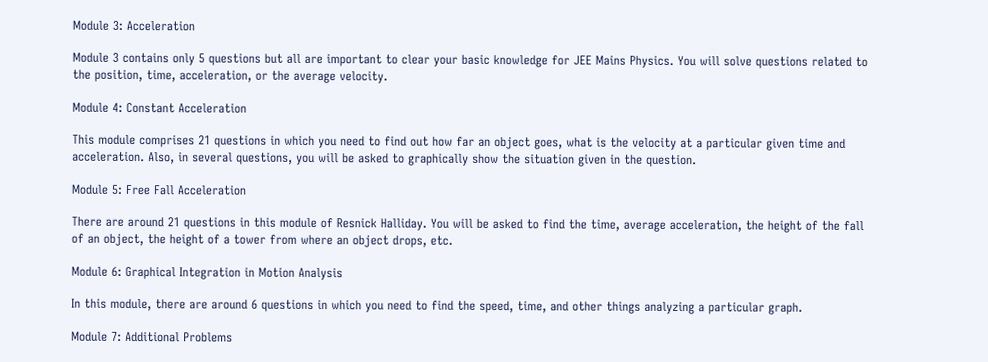Module 3: Acceleration

Module 3 contains only 5 questions but all are important to clear your basic knowledge for JEE Mains Physics. You will solve questions related to the position, time, acceleration, or the average velocity.

Module 4: Constant Acceleration

This module comprises 21 questions in which you need to find out how far an object goes, what is the velocity at a particular given time and acceleration. Also, in several questions, you will be asked to graphically show the situation given in the question.

Module 5: Free Fall Acceleration

There are around 21 questions in this module of Resnick Halliday. You will be asked to find the time, average acceleration, the height of the fall of an object, the height of a tower from where an object drops, etc.

Module 6: Graphical Integration in Motion Analysis

In this module, there are around 6 questions in which you need to find the speed, time, and other things analyzing a particular graph.

Module 7: Additional Problems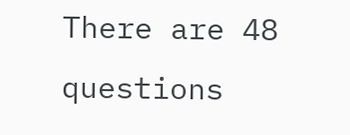There are 48 questions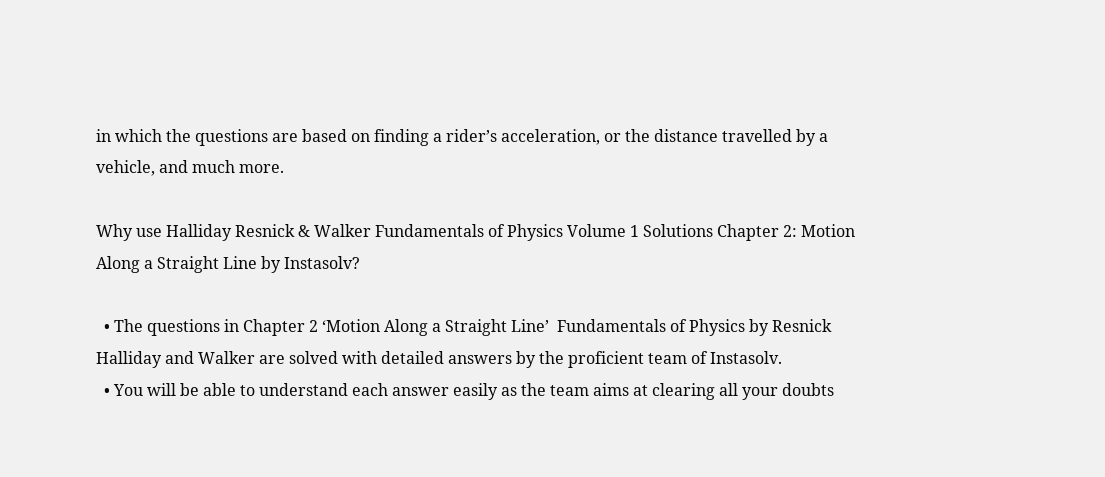in which the questions are based on finding a rider’s acceleration, or the distance travelled by a vehicle, and much more.

Why use Halliday Resnick & Walker Fundamentals of Physics Volume 1 Solutions Chapter 2: Motion Along a Straight Line by Instasolv?

  • The questions in Chapter 2 ‘Motion Along a Straight Line’  Fundamentals of Physics by Resnick Halliday and Walker are solved with detailed answers by the proficient team of Instasolv.
  • You will be able to understand each answer easily as the team aims at clearing all your doubts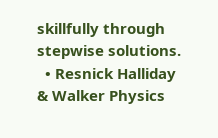skillfully through stepwise solutions.
  • Resnick Halliday & Walker Physics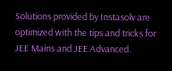Solutions provided by Instasolv are optimized with the tips and tricks for JEE Mains and JEE Advanced.